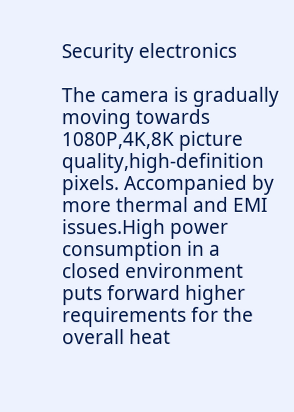Security electronics

The camera is gradually moving towards 1080P,4K,8K picture quality,high-definition pixels. Accompanied by more thermal and EMI issues.High power consumption in a closed environment puts forward higher requirements for the overall heat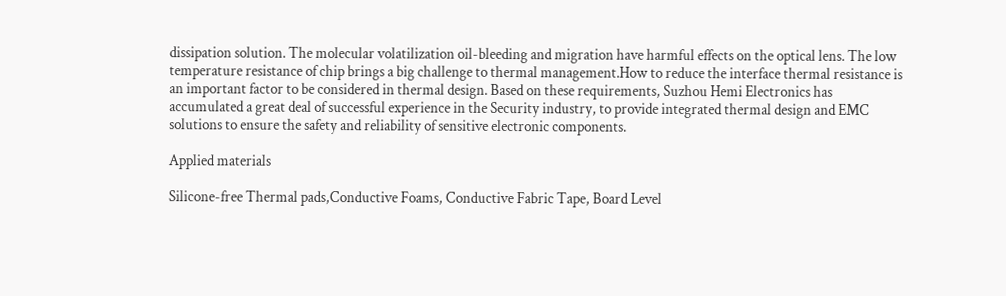dissipation solution. The molecular volatilization oil-bleeding and migration have harmful effects on the optical lens. The low temperature resistance of chip brings a big challenge to thermal management.How to reduce the interface thermal resistance is an important factor to be considered in thermal design. Based on these requirements, Suzhou Hemi Electronics has accumulated a great deal of successful experience in the Security industry, to provide integrated thermal design and EMC solutions to ensure the safety and reliability of sensitive electronic components.

Applied materials

Silicone-free Thermal pads,Conductive Foams, Conductive Fabric Tape, Board Level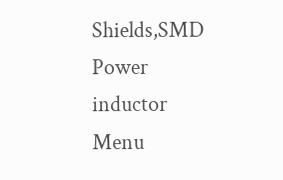Shields,SMD Power inductor
Menu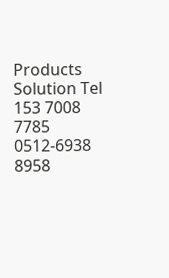Products Solution Tel
153 7008 7785
0512-6938 8958